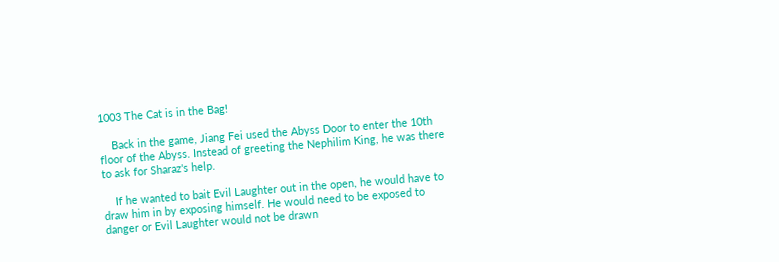1003 The Cat is in the Bag!

    Back in the game, Jiang Fei used the Abyss Door to enter the 10th floor of the Abyss. Instead of greeting the Nephilim King, he was there to ask for Sharaz's help.

    If he wanted to bait Evil Laughter out in the open, he would have to draw him in by exposing himself. He would need to be exposed to danger or Evil Laughter would not be drawn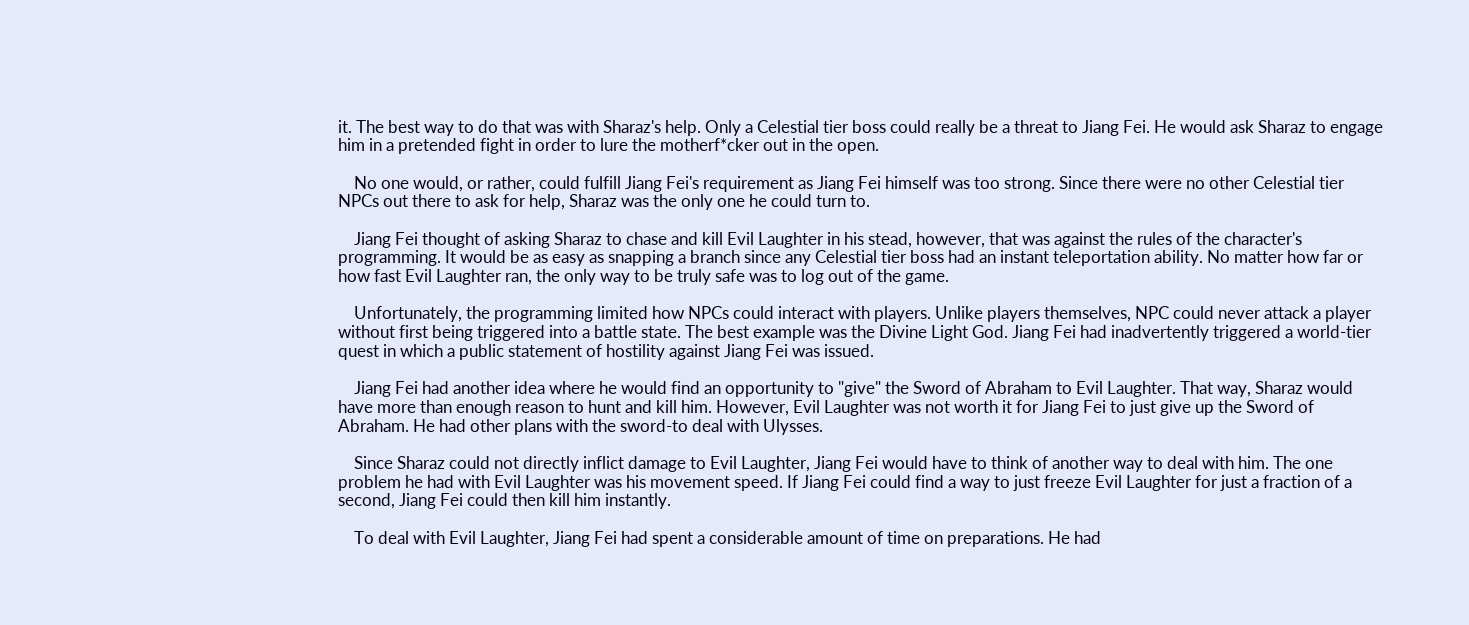it. The best way to do that was with Sharaz's help. Only a Celestial tier boss could really be a threat to Jiang Fei. He would ask Sharaz to engage him in a pretended fight in order to lure the motherf*cker out in the open.

    No one would, or rather, could fulfill Jiang Fei's requirement as Jiang Fei himself was too strong. Since there were no other Celestial tier NPCs out there to ask for help, Sharaz was the only one he could turn to.

    Jiang Fei thought of asking Sharaz to chase and kill Evil Laughter in his stead, however, that was against the rules of the character's programming. It would be as easy as snapping a branch since any Celestial tier boss had an instant teleportation ability. No matter how far or how fast Evil Laughter ran, the only way to be truly safe was to log out of the game.

    Unfortunately, the programming limited how NPCs could interact with players. Unlike players themselves, NPC could never attack a player without first being triggered into a battle state. The best example was the Divine Light God. Jiang Fei had inadvertently triggered a world-tier quest in which a public statement of hostility against Jiang Fei was issued.

    Jiang Fei had another idea where he would find an opportunity to "give" the Sword of Abraham to Evil Laughter. That way, Sharaz would have more than enough reason to hunt and kill him. However, Evil Laughter was not worth it for Jiang Fei to just give up the Sword of Abraham. He had other plans with the sword-to deal with Ulysses.

    Since Sharaz could not directly inflict damage to Evil Laughter, Jiang Fei would have to think of another way to deal with him. The one problem he had with Evil Laughter was his movement speed. If Jiang Fei could find a way to just freeze Evil Laughter for just a fraction of a second, Jiang Fei could then kill him instantly.

    To deal with Evil Laughter, Jiang Fei had spent a considerable amount of time on preparations. He had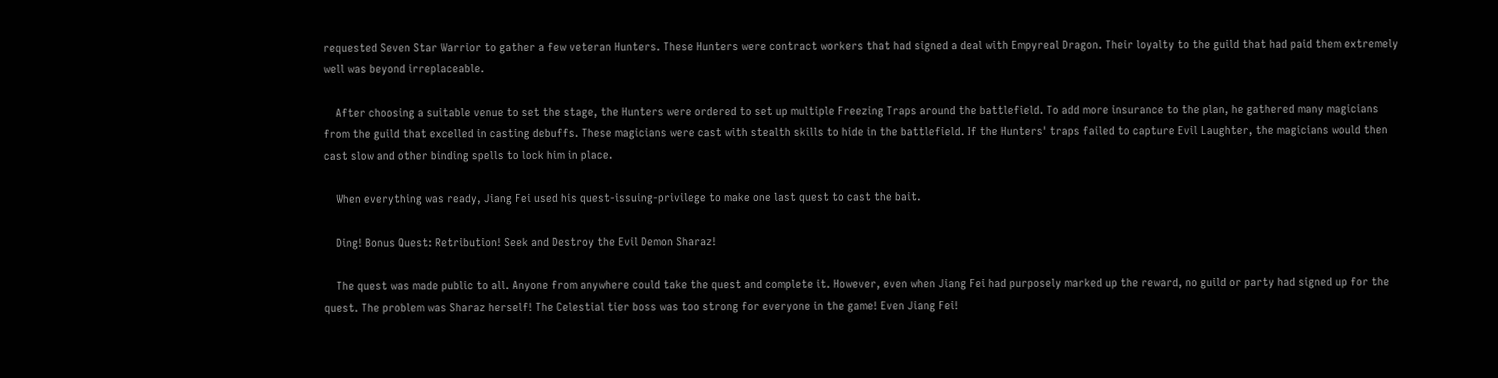requested Seven Star Warrior to gather a few veteran Hunters. These Hunters were contract workers that had signed a deal with Empyreal Dragon. Their loyalty to the guild that had paid them extremely well was beyond irreplaceable.

    After choosing a suitable venue to set the stage, the Hunters were ordered to set up multiple Freezing Traps around the battlefield. To add more insurance to the plan, he gathered many magicians from the guild that excelled in casting debuffs. These magicians were cast with stealth skills to hide in the battlefield. If the Hunters' traps failed to capture Evil Laughter, the magicians would then cast slow and other binding spells to lock him in place.

    When everything was ready, Jiang Fei used his quest-issuing-privilege to make one last quest to cast the bait.

    Ding! Bonus Quest: Retribution! Seek and Destroy the Evil Demon Sharaz!

    The quest was made public to all. Anyone from anywhere could take the quest and complete it. However, even when Jiang Fei had purposely marked up the reward, no guild or party had signed up for the quest. The problem was Sharaz herself! The Celestial tier boss was too strong for everyone in the game! Even Jiang Fei!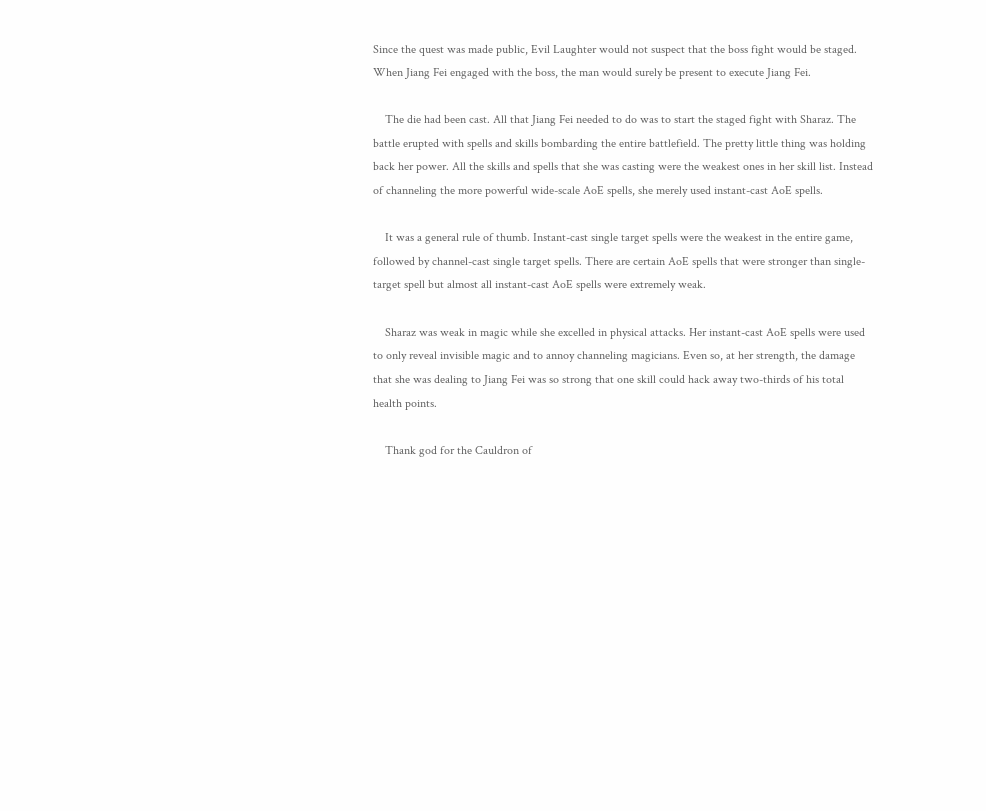Since the quest was made public, Evil Laughter would not suspect that the boss fight would be staged. When Jiang Fei engaged with the boss, the man would surely be present to execute Jiang Fei.

    The die had been cast. All that Jiang Fei needed to do was to start the staged fight with Sharaz. The battle erupted with spells and skills bombarding the entire battlefield. The pretty little thing was holding back her power. All the skills and spells that she was casting were the weakest ones in her skill list. Instead of channeling the more powerful wide-scale AoE spells, she merely used instant-cast AoE spells.

    It was a general rule of thumb. Instant-cast single target spells were the weakest in the entire game, followed by channel-cast single target spells. There are certain AoE spells that were stronger than single-target spell but almost all instant-cast AoE spells were extremely weak.

    Sharaz was weak in magic while she excelled in physical attacks. Her instant-cast AoE spells were used to only reveal invisible magic and to annoy channeling magicians. Even so, at her strength, the damage that she was dealing to Jiang Fei was so strong that one skill could hack away two-thirds of his total health points.

    Thank god for the Cauldron of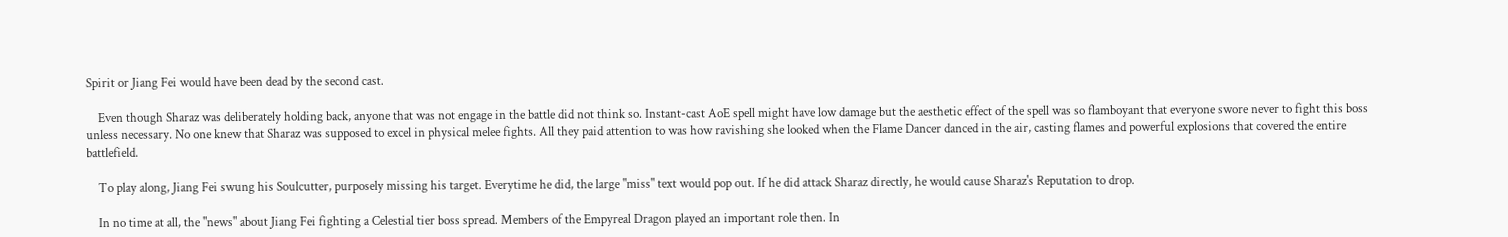Spirit or Jiang Fei would have been dead by the second cast.

    Even though Sharaz was deliberately holding back, anyone that was not engage in the battle did not think so. Instant-cast AoE spell might have low damage but the aesthetic effect of the spell was so flamboyant that everyone swore never to fight this boss unless necessary. No one knew that Sharaz was supposed to excel in physical melee fights. All they paid attention to was how ravishing she looked when the Flame Dancer danced in the air, casting flames and powerful explosions that covered the entire battlefield.

    To play along, Jiang Fei swung his Soulcutter, purposely missing his target. Everytime he did, the large "miss" text would pop out. If he did attack Sharaz directly, he would cause Sharaz's Reputation to drop.

    In no time at all, the "news" about Jiang Fei fighting a Celestial tier boss spread. Members of the Empyreal Dragon played an important role then. In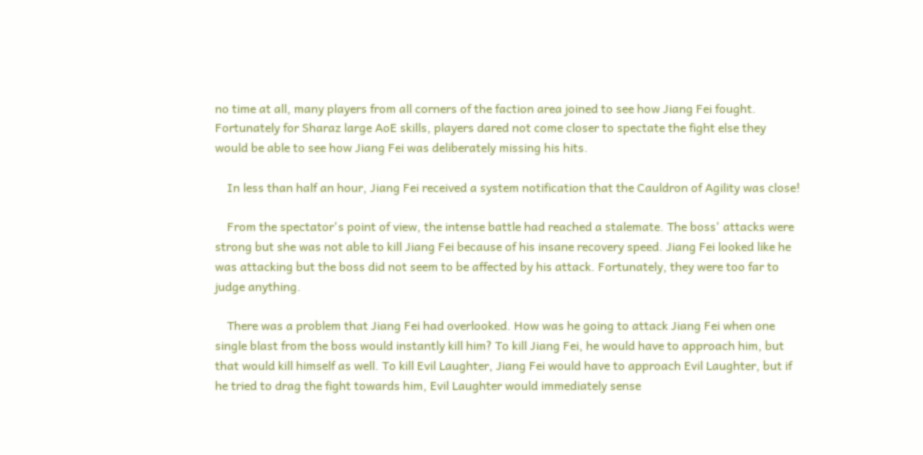no time at all, many players from all corners of the faction area joined to see how Jiang Fei fought. Fortunately for Sharaz large AoE skills, players dared not come closer to spectate the fight else they would be able to see how Jiang Fei was deliberately missing his hits.

    In less than half an hour, Jiang Fei received a system notification that the Cauldron of Agility was close!

    From the spectator's point of view, the intense battle had reached a stalemate. The boss' attacks were strong but she was not able to kill Jiang Fei because of his insane recovery speed. Jiang Fei looked like he was attacking but the boss did not seem to be affected by his attack. Fortunately, they were too far to judge anything.

    There was a problem that Jiang Fei had overlooked. How was he going to attack Jiang Fei when one single blast from the boss would instantly kill him? To kill Jiang Fei, he would have to approach him, but that would kill himself as well. To kill Evil Laughter, Jiang Fei would have to approach Evil Laughter, but if he tried to drag the fight towards him, Evil Laughter would immediately sense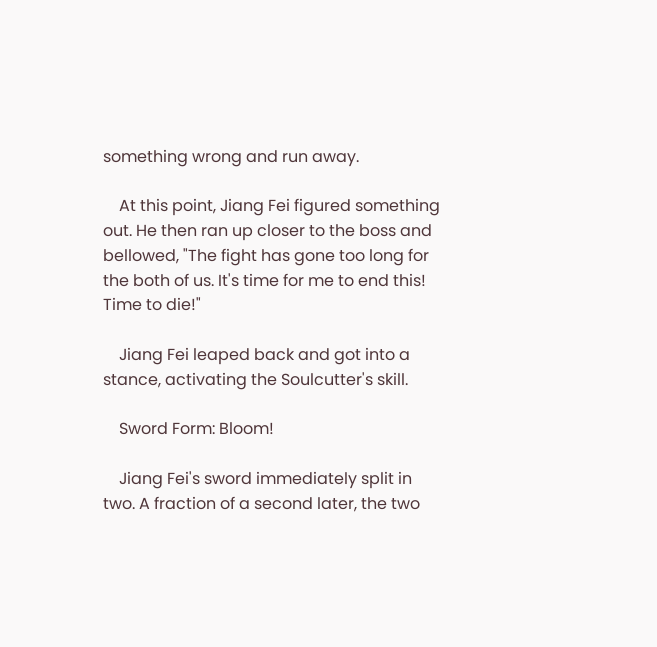something wrong and run away.

    At this point, Jiang Fei figured something out. He then ran up closer to the boss and bellowed, "The fight has gone too long for the both of us. It's time for me to end this! Time to die!"

    Jiang Fei leaped back and got into a stance, activating the Soulcutter's skill.

    Sword Form: Bloom!

    Jiang Fei's sword immediately split in two. A fraction of a second later, the two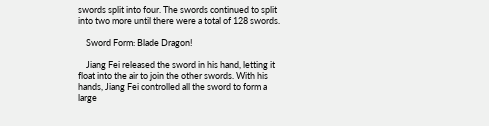swords split into four. The swords continued to split into two more until there were a total of 128 swords.

    Sword Form: Blade Dragon!

    Jiang Fei released the sword in his hand, letting it float into the air to join the other swords. With his hands, Jiang Fei controlled all the sword to form a large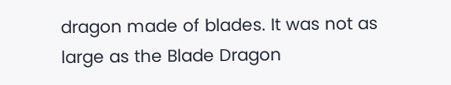dragon made of blades. It was not as large as the Blade Dragon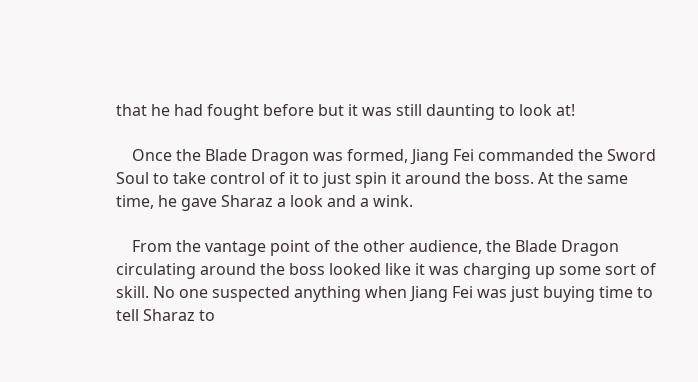that he had fought before but it was still daunting to look at!

    Once the Blade Dragon was formed, Jiang Fei commanded the Sword Soul to take control of it to just spin it around the boss. At the same time, he gave Sharaz a look and a wink.

    From the vantage point of the other audience, the Blade Dragon circulating around the boss looked like it was charging up some sort of skill. No one suspected anything when Jiang Fei was just buying time to tell Sharaz to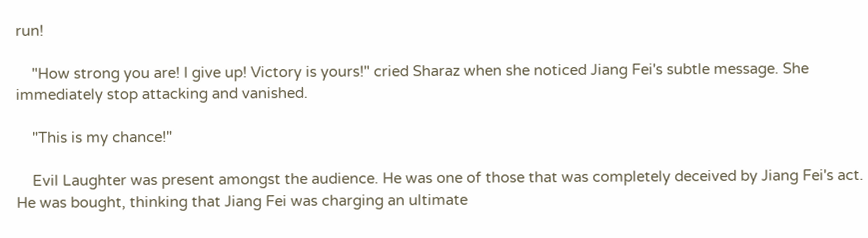run!

    "How strong you are! I give up! Victory is yours!" cried Sharaz when she noticed Jiang Fei's subtle message. She immediately stop attacking and vanished.

    "This is my chance!"

    Evil Laughter was present amongst the audience. He was one of those that was completely deceived by Jiang Fei's act. He was bought, thinking that Jiang Fei was charging an ultimate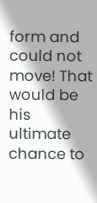form and could not move! That would be his ultimate chance to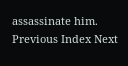assassinate him.
Previous Index Next